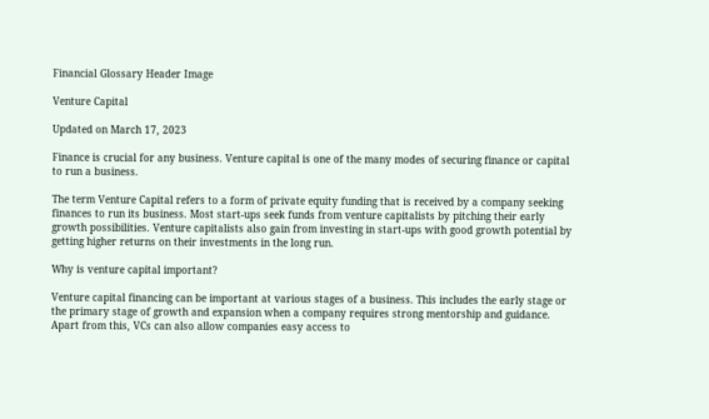Financial Glossary Header Image

Venture Capital

Updated on March 17, 2023

Finance is crucial for any business. Venture capital is one of the many modes of securing finance or capital to run a business.

The term Venture Capital refers to a form of private equity funding that is received by a company seeking finances to run its business. Most start-ups seek funds from venture capitalists by pitching their early growth possibilities. Venture capitalists also gain from investing in start-ups with good growth potential by getting higher returns on their investments in the long run.

Why is venture capital important?

Venture capital financing can be important at various stages of a business. This includes the early stage or the primary stage of growth and expansion when a company requires strong mentorship and guidance. Apart from this, VCs can also allow companies easy access to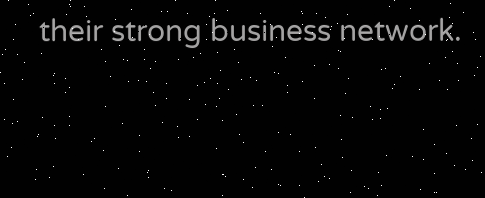their strong business network.